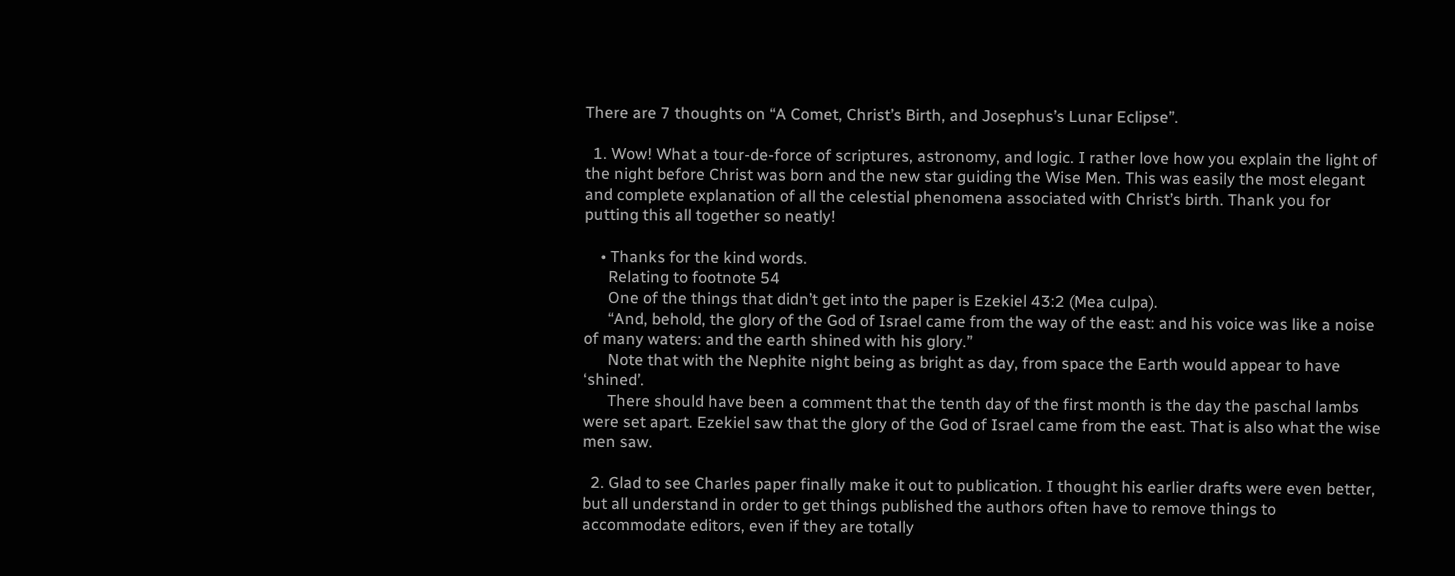There are 7 thoughts on “A Comet, Christ’s Birth, and Josephus’s Lunar Eclipse”.

  1. Wow! What a tour-de-force of scriptures, astronomy, and logic. I rather love how you explain the light of the night before Christ was born and the new star guiding the Wise Men. This was easily the most elegant and complete explanation of all the celestial phenomena associated with Christ’s birth. Thank you for putting this all together so neatly!

    • Thanks for the kind words.
      Relating to footnote 54
      One of the things that didn’t get into the paper is Ezekiel 43:2 (Mea culpa).
      “And, behold, the glory of the God of Israel came from the way of the east: and his voice was like a noise of many waters: and the earth shined with his glory.”
      Note that with the Nephite night being as bright as day, from space the Earth would appear to have ‘shined’.
      There should have been a comment that the tenth day of the first month is the day the paschal lambs were set apart. Ezekiel saw that the glory of the God of Israel came from the east. That is also what the wise men saw.

  2. Glad to see Charles paper finally make it out to publication. I thought his earlier drafts were even better, but all understand in order to get things published the authors often have to remove things to accommodate editors, even if they are totally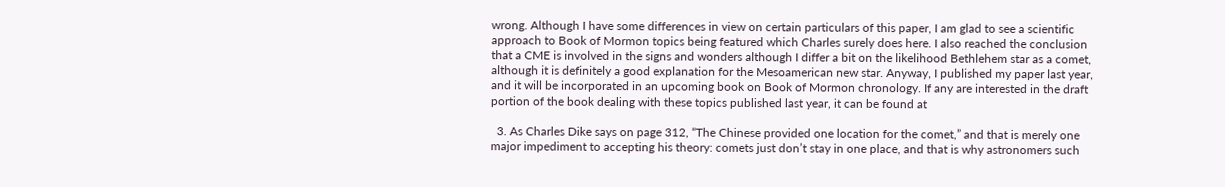wrong. Although I have some differences in view on certain particulars of this paper, I am glad to see a scientific approach to Book of Mormon topics being featured which Charles surely does here. I also reached the conclusion that a CME is involved in the signs and wonders although I differ a bit on the likelihood Bethlehem star as a comet, although it is definitely a good explanation for the Mesoamerican new star. Anyway, I published my paper last year, and it will be incorporated in an upcoming book on Book of Mormon chronology. If any are interested in the draft portion of the book dealing with these topics published last year, it can be found at

  3. As Charles Dike says on page 312, “The Chinese provided one location for the comet,” and that is merely one major impediment to accepting his theory: comets just don’t stay in one place, and that is why astronomers such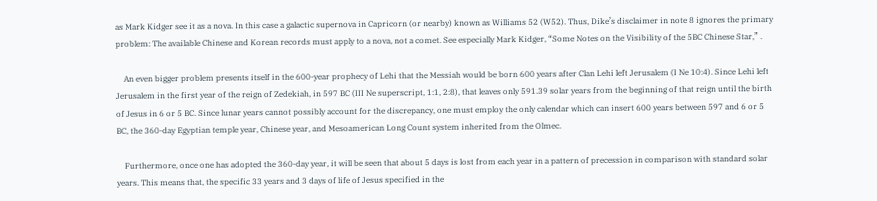as Mark Kidger see it as a nova. In this case a galactic supernova in Capricorn (or nearby) known as Williams 52 (W52). Thus, Dike’s disclaimer in note 8 ignores the primary problem: The available Chinese and Korean records must apply to a nova, not a comet. See especially Mark Kidger, “Some Notes on the Visibility of the 5BC Chinese Star,” .

    An even bigger problem presents itself in the 600-year prophecy of Lehi that the Messiah would be born 600 years after Clan Lehi left Jerusalem (I Ne 10:4). Since Lehi left Jerusalem in the first year of the reign of Zedekiah, in 597 BC (III Ne superscript, 1:1, 2:8), that leaves only 591.39 solar years from the beginning of that reign until the birth of Jesus in 6 or 5 BC. Since lunar years cannot possibly account for the discrepancy, one must employ the only calendar which can insert 600 years between 597 and 6 or 5 BC, the 360-day Egyptian temple year, Chinese year, and Mesoamerican Long Count system inherited from the Olmec.

    Furthermore, once one has adopted the 360-day year, it will be seen that about 5 days is lost from each year in a pattern of precession in comparison with standard solar years. This means that, the specific 33 years and 3 days of life of Jesus specified in the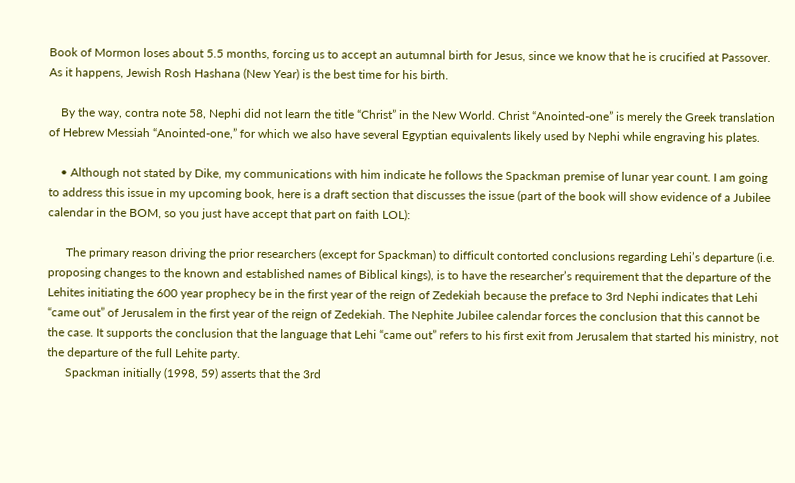Book of Mormon loses about 5.5 months, forcing us to accept an autumnal birth for Jesus, since we know that he is crucified at Passover. As it happens, Jewish Rosh Hashana (New Year) is the best time for his birth.

    By the way, contra note 58, Nephi did not learn the title “Christ” in the New World. Christ “Anointed-one” is merely the Greek translation of Hebrew Messiah “Anointed-one,” for which we also have several Egyptian equivalents likely used by Nephi while engraving his plates.

    • Although not stated by Dike, my communications with him indicate he follows the Spackman premise of lunar year count. I am going to address this issue in my upcoming book, here is a draft section that discusses the issue (part of the book will show evidence of a Jubilee calendar in the BOM, so you just have accept that part on faith LOL):

      The primary reason driving the prior researchers (except for Spackman) to difficult contorted conclusions regarding Lehi’s departure (i.e. proposing changes to the known and established names of Biblical kings), is to have the researcher’s requirement that the departure of the Lehites initiating the 600 year prophecy be in the first year of the reign of Zedekiah because the preface to 3rd Nephi indicates that Lehi “came out” of Jerusalem in the first year of the reign of Zedekiah. The Nephite Jubilee calendar forces the conclusion that this cannot be the case. It supports the conclusion that the language that Lehi “came out” refers to his first exit from Jerusalem that started his ministry, not the departure of the full Lehite party.
      Spackman initially (1998, 59) asserts that the 3rd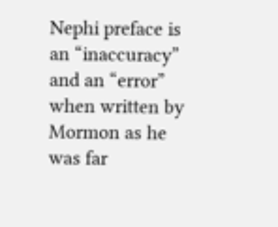Nephi preface is an “inaccuracy” and an “error” when written by Mormon as he was far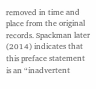removed in time and place from the original records. Spackman later (2014) indicates that this preface statement is an “inadvertent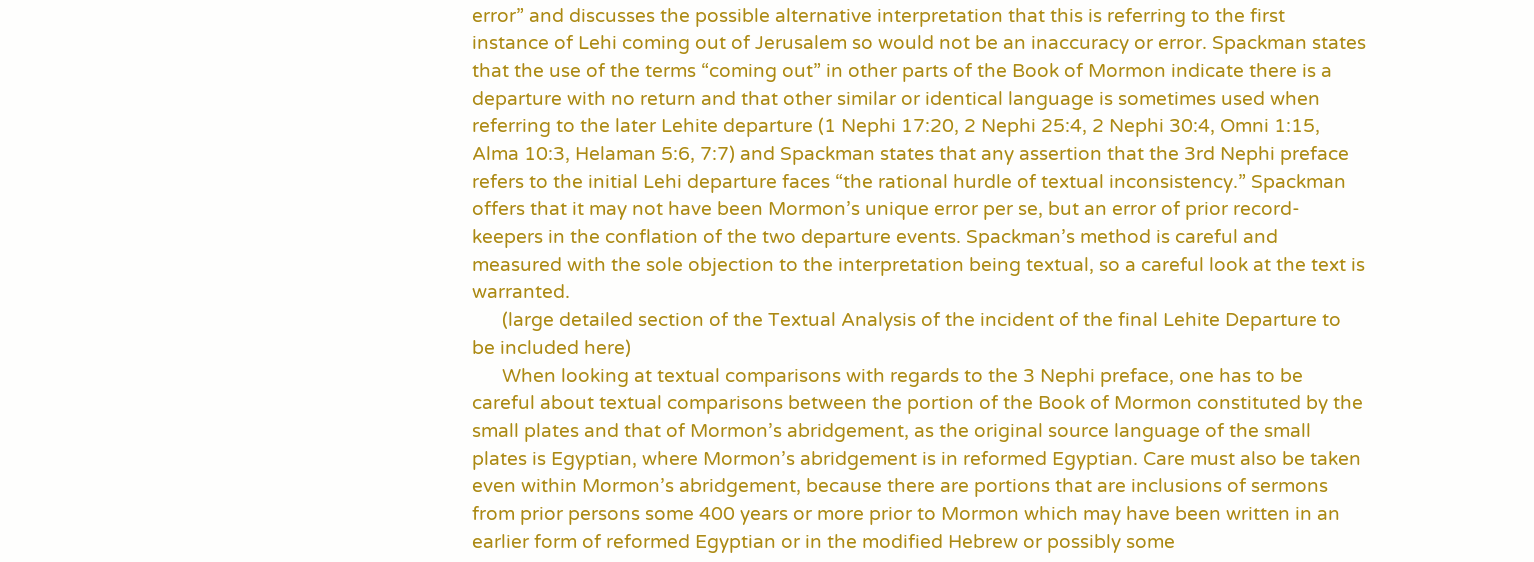error” and discusses the possible alternative interpretation that this is referring to the first instance of Lehi coming out of Jerusalem so would not be an inaccuracy or error. Spackman states that the use of the terms “coming out” in other parts of the Book of Mormon indicate there is a departure with no return and that other similar or identical language is sometimes used when referring to the later Lehite departure (1 Nephi 17:20, 2 Nephi 25:4, 2 Nephi 30:4, Omni 1:15, Alma 10:3, Helaman 5:6, 7:7) and Spackman states that any assertion that the 3rd Nephi preface refers to the initial Lehi departure faces “the rational hurdle of textual inconsistency.” Spackman offers that it may not have been Mormon’s unique error per se, but an error of prior record-keepers in the conflation of the two departure events. Spackman’s method is careful and measured with the sole objection to the interpretation being textual, so a careful look at the text is warranted.
      (large detailed section of the Textual Analysis of the incident of the final Lehite Departure to be included here)
      When looking at textual comparisons with regards to the 3 Nephi preface, one has to be careful about textual comparisons between the portion of the Book of Mormon constituted by the small plates and that of Mormon’s abridgement, as the original source language of the small plates is Egyptian, where Mormon’s abridgement is in reformed Egyptian. Care must also be taken even within Mormon’s abridgement, because there are portions that are inclusions of sermons from prior persons some 400 years or more prior to Mormon which may have been written in an earlier form of reformed Egyptian or in the modified Hebrew or possibly some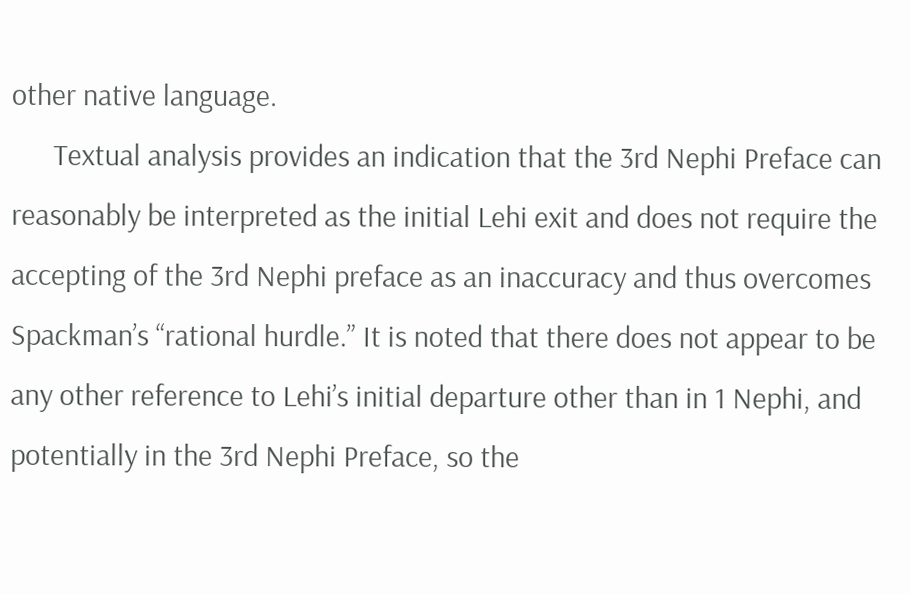other native language.
      Textual analysis provides an indication that the 3rd Nephi Preface can reasonably be interpreted as the initial Lehi exit and does not require the accepting of the 3rd Nephi preface as an inaccuracy and thus overcomes Spackman’s “rational hurdle.” It is noted that there does not appear to be any other reference to Lehi’s initial departure other than in 1 Nephi, and potentially in the 3rd Nephi Preface, so the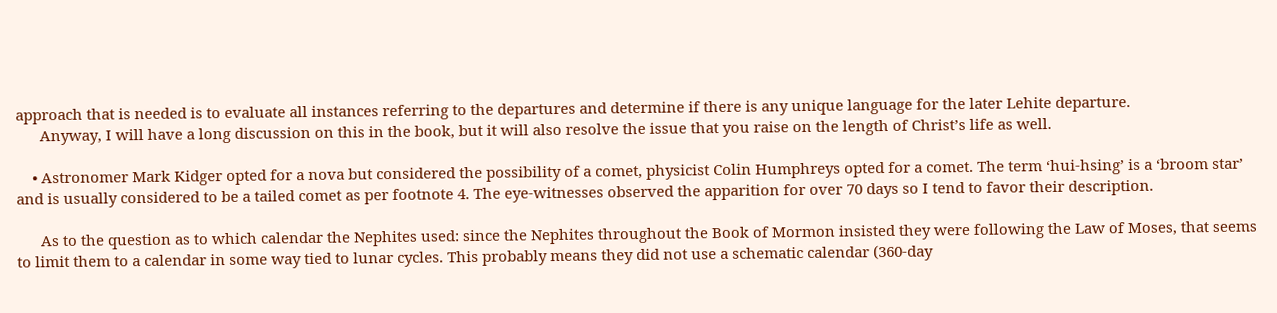approach that is needed is to evaluate all instances referring to the departures and determine if there is any unique language for the later Lehite departure.
      Anyway, I will have a long discussion on this in the book, but it will also resolve the issue that you raise on the length of Christ’s life as well.

    • Astronomer Mark Kidger opted for a nova but considered the possibility of a comet, physicist Colin Humphreys opted for a comet. The term ‘hui-hsing’ is a ‘broom star’ and is usually considered to be a tailed comet as per footnote 4. The eye-witnesses observed the apparition for over 70 days so I tend to favor their description.

      As to the question as to which calendar the Nephites used: since the Nephites throughout the Book of Mormon insisted they were following the Law of Moses, that seems to limit them to a calendar in some way tied to lunar cycles. This probably means they did not use a schematic calendar (360-day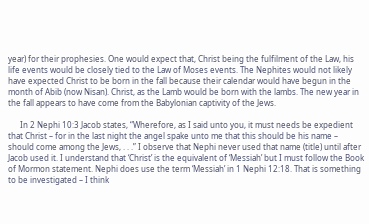year) for their prophesies. One would expect that, Christ being the fulfilment of the Law, his life events would be closely tied to the Law of Moses events. The Nephites would not likely have expected Christ to be born in the fall because their calendar would have begun in the month of Abib (now Nisan). Christ, as the Lamb would be born with the lambs. The new year in the fall appears to have come from the Babylonian captivity of the Jews.

      In 2 Nephi 10:3 Jacob states, “Wherefore, as I said unto you, it must needs be expedient that Christ – for in the last night the angel spake unto me that this should be his name – should come among the Jews, . . .” I observe that Nephi never used that name (title) until after Jacob used it. I understand that ‘Christ’ is the equivalent of ‘Messiah’ but I must follow the Book of Mormon statement. Nephi does use the term ‘Messiah’ in 1 Nephi 12:18. That is something to be investigated – I think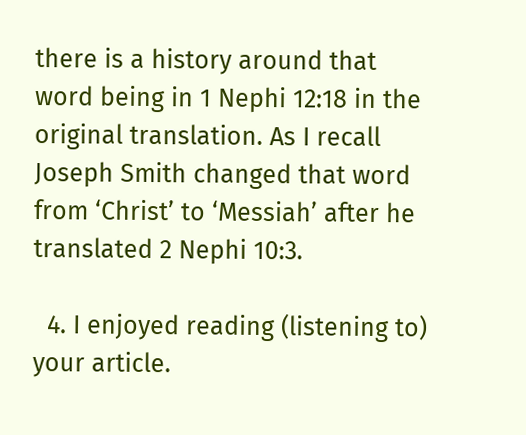there is a history around that word being in 1 Nephi 12:18 in the original translation. As I recall Joseph Smith changed that word from ‘Christ’ to ‘Messiah’ after he translated 2 Nephi 10:3.

  4. I enjoyed reading (listening to) your article.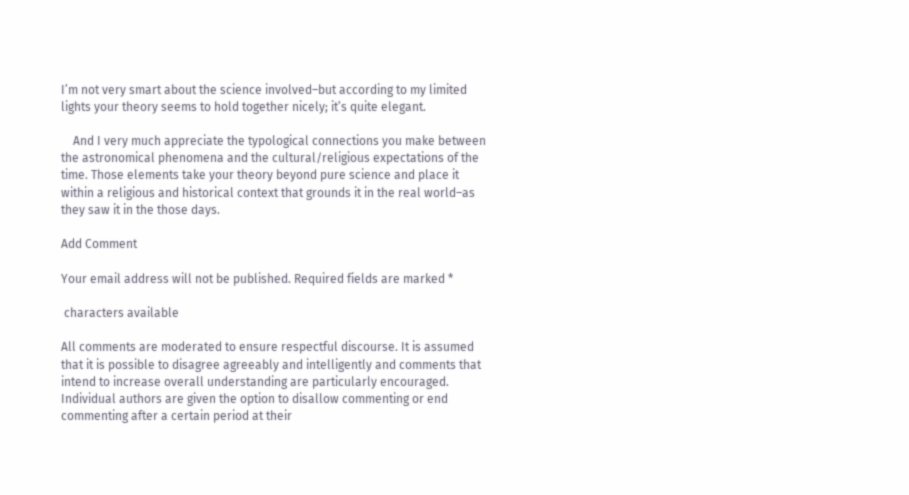I’m not very smart about the science involved–but according to my limited lights your theory seems to hold together nicely; it’s quite elegant.

    And I very much appreciate the typological connections you make between the astronomical phenomena and the cultural/religious expectations of the time. Those elements take your theory beyond pure science and place it within a religious and historical context that grounds it in the real world–as they saw it in the those days.

Add Comment

Your email address will not be published. Required fields are marked *

 characters available

All comments are moderated to ensure respectful discourse. It is assumed that it is possible to disagree agreeably and intelligently and comments that intend to increase overall understanding are particularly encouraged. Individual authors are given the option to disallow commenting or end commenting after a certain period at their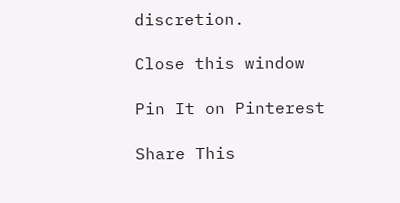discretion.

Close this window

Pin It on Pinterest

Share This